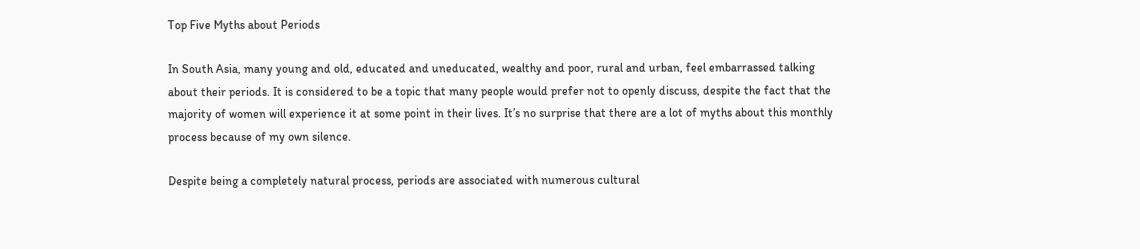Top Five Myths about Periods

In South Asia, many young and old, educated and uneducated, wealthy and poor, rural and urban, feel embarrassed talking about their periods. It is considered to be a topic that many people would prefer not to openly discuss, despite the fact that the majority of women will experience it at some point in their lives. It’s no surprise that there are a lot of myths about this monthly process because of my own silence.

Despite being a completely natural process, periods are associated with numerous cultural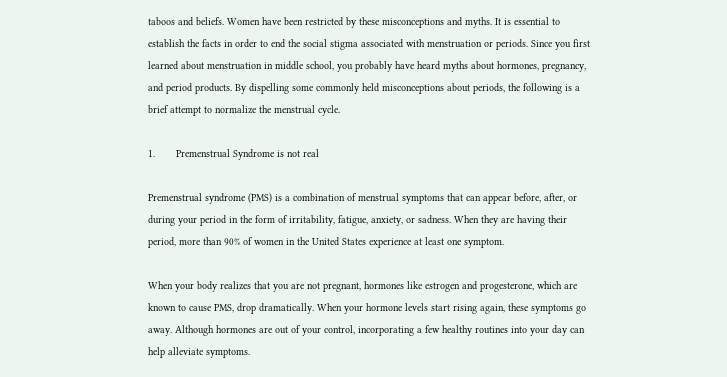taboos and beliefs. Women have been restricted by these misconceptions and myths. It is essential to establish the facts in order to end the social stigma associated with menstruation or periods. Since you first learned about menstruation in middle school, you probably have heard myths about hormones, pregnancy, and period products. By dispelling some commonly held misconceptions about periods, the following is a brief attempt to normalize the menstrual cycle.

1.       Premenstrual Syndrome is not real

Premenstrual syndrome (PMS) is a combination of menstrual symptoms that can appear before, after, or during your period in the form of irritability, fatigue, anxiety, or sadness. When they are having their period, more than 90% of women in the United States experience at least one symptom.

When your body realizes that you are not pregnant, hormones like estrogen and progesterone, which are known to cause PMS, drop dramatically. When your hormone levels start rising again, these symptoms go away. Although hormones are out of your control, incorporating a few healthy routines into your day can help alleviate symptoms.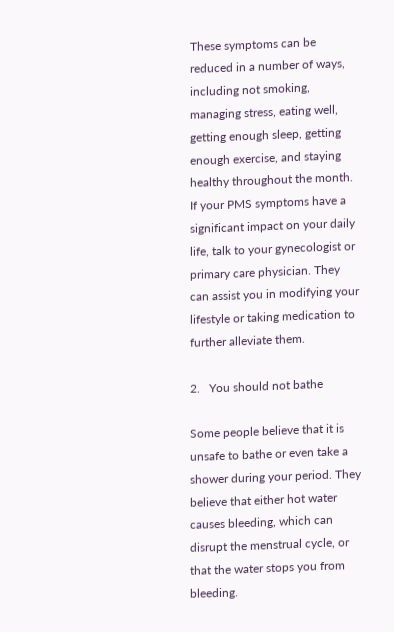These symptoms can be reduced in a number of ways, including not smoking, managing stress, eating well, getting enough sleep, getting enough exercise, and staying healthy throughout the month. If your PMS symptoms have a significant impact on your daily life, talk to your gynecologist or primary care physician. They can assist you in modifying your lifestyle or taking medication to further alleviate them.

2.   You should not bathe

Some people believe that it is unsafe to bathe or even take a shower during your period. They believe that either hot water causes bleeding, which can disrupt the menstrual cycle, or that the water stops you from bleeding.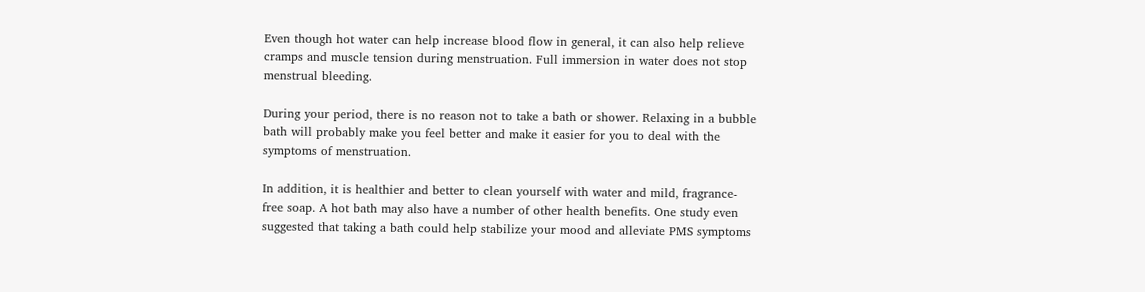Even though hot water can help increase blood flow in general, it can also help relieve cramps and muscle tension during menstruation. Full immersion in water does not stop menstrual bleeding.

During your period, there is no reason not to take a bath or shower. Relaxing in a bubble bath will probably make you feel better and make it easier for you to deal with the symptoms of menstruation.

In addition, it is healthier and better to clean yourself with water and mild, fragrance-free soap. A hot bath may also have a number of other health benefits. One study even suggested that taking a bath could help stabilize your mood and alleviate PMS symptoms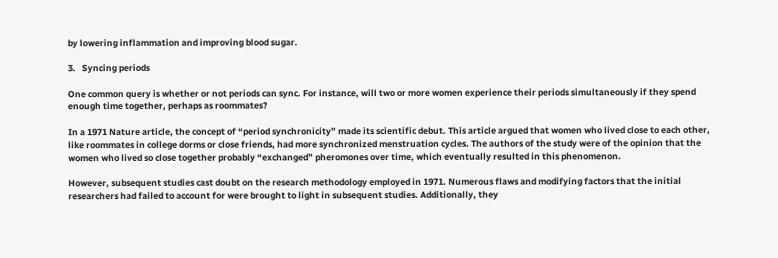by lowering inflammation and improving blood sugar.

3.   Syncing periods

One common query is whether or not periods can sync. For instance, will two or more women experience their periods simultaneously if they spend enough time together, perhaps as roommates?

In a 1971 Nature article, the concept of “period synchronicity” made its scientific debut. This article argued that women who lived close to each other, like roommates in college dorms or close friends, had more synchronized menstruation cycles. The authors of the study were of the opinion that the women who lived so close together probably “exchanged” pheromones over time, which eventually resulted in this phenomenon.

However, subsequent studies cast doubt on the research methodology employed in 1971. Numerous flaws and modifying factors that the initial researchers had failed to account for were brought to light in subsequent studies. Additionally, they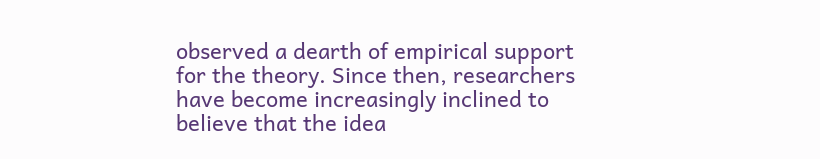observed a dearth of empirical support for the theory. Since then, researchers have become increasingly inclined to believe that the idea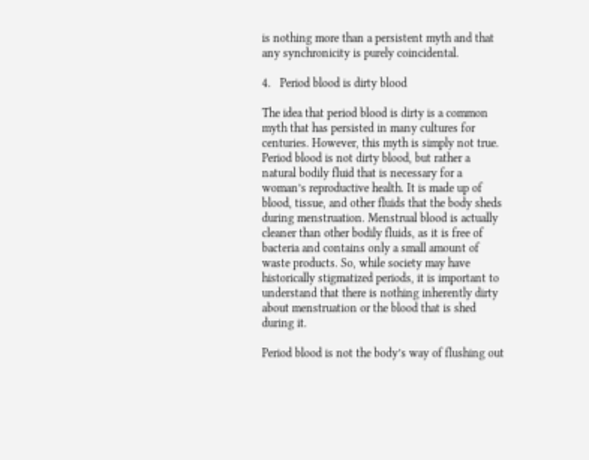is nothing more than a persistent myth and that any synchronicity is purely coincidental.

4.   Period blood is dirty blood

The idea that period blood is dirty is a common myth that has persisted in many cultures for centuries. However, this myth is simply not true. Period blood is not dirty blood, but rather a natural bodily fluid that is necessary for a woman’s reproductive health. It is made up of blood, tissue, and other fluids that the body sheds during menstruation. Menstrual blood is actually cleaner than other bodily fluids, as it is free of bacteria and contains only a small amount of waste products. So, while society may have historically stigmatized periods, it is important to understand that there is nothing inherently dirty about menstruation or the blood that is shed during it.

Period blood is not the body’s way of flushing out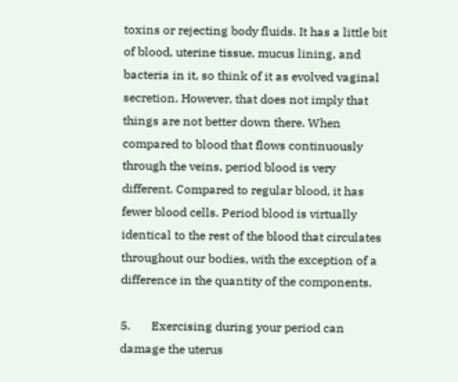toxins or rejecting body fluids. It has a little bit of blood, uterine tissue, mucus lining, and bacteria in it, so think of it as evolved vaginal secretion. However, that does not imply that things are not better down there. When compared to blood that flows continuously through the veins, period blood is very different. Compared to regular blood, it has fewer blood cells. Period blood is virtually identical to the rest of the blood that circulates throughout our bodies, with the exception of a difference in the quantity of the components.

5.       Exercising during your period can damage the uterus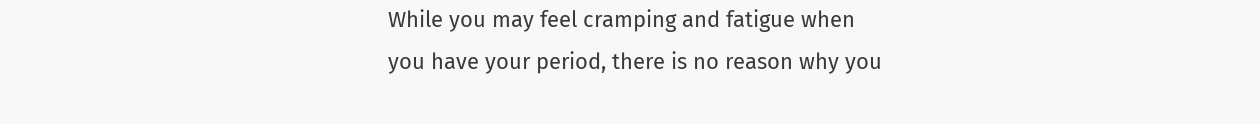While you may feel cramping and fatigue when you have your period, there is no reason why you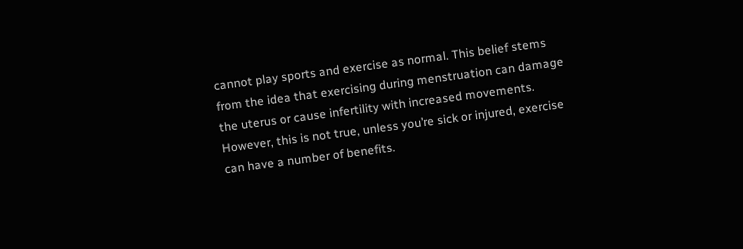cannot play sports and exercise as normal. This belief stems from the idea that exercising during menstruation can damage the uterus or cause infertility with increased movements. However, this is not true, unless you’re sick or injured, exercise can have a number of benefits.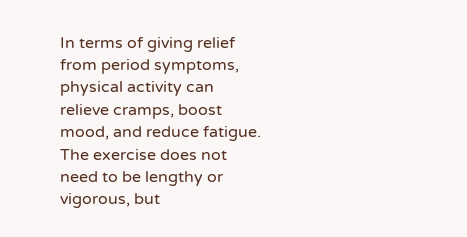In terms of giving relief from period symptoms, physical activity can relieve cramps, boost mood, and reduce fatigue. The exercise does not need to be lengthy or vigorous, but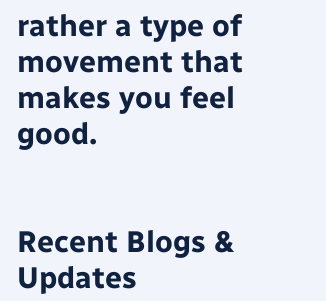rather a type of movement that makes you feel good.


Recent Blogs & Updates